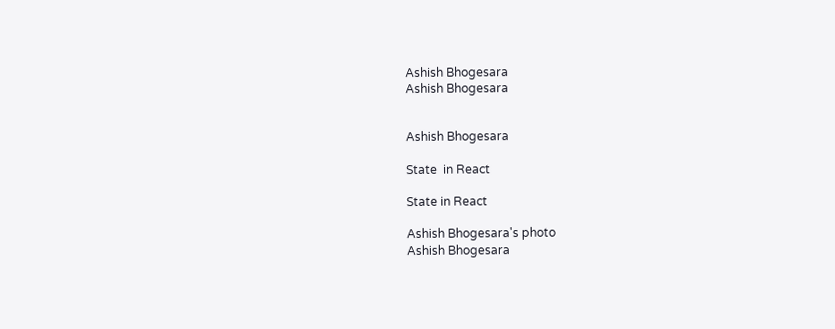Ashish Bhogesara
Ashish Bhogesara


Ashish Bhogesara

State  in React

State in React

Ashish Bhogesara's photo
Ashish Bhogesara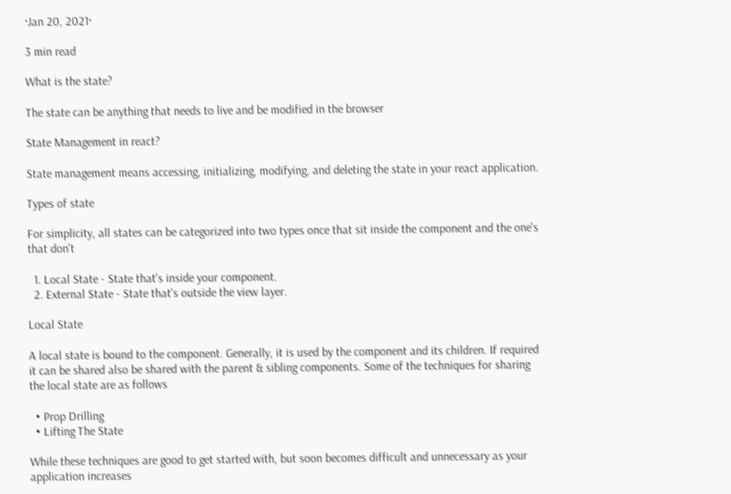·Jan 20, 2021·

3 min read

What is the state?

The state can be anything that needs to live and be modified in the browser

State Management in react?

State management means accessing, initializing, modifying, and deleting the state in your react application.

Types of state

For simplicity, all states can be categorized into two types once that sit inside the component and the one's that don't

  1. Local State - State that's inside your component.
  2. External State - State that's outside the view layer.

Local State

A local state is bound to the component. Generally, it is used by the component and its children. If required it can be shared also be shared with the parent & sibling components. Some of the techniques for sharing the local state are as follows

  • Prop Drilling
  • Lifting The State

While these techniques are good to get started with, but soon becomes difficult and unnecessary as your application increases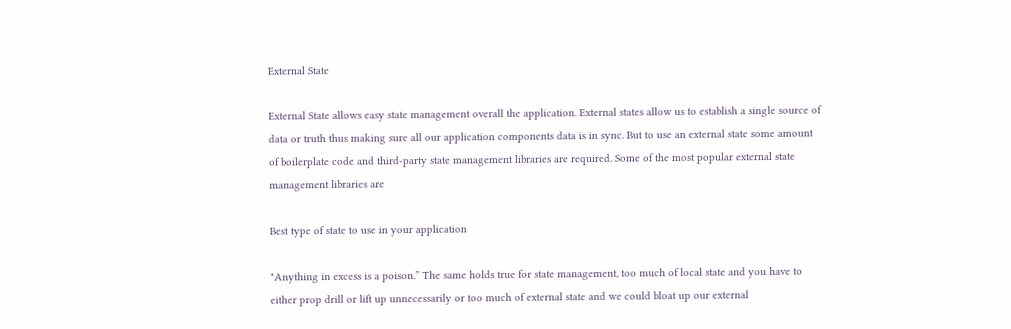External State

External State allows easy state management overall the application. External states allow us to establish a single source of data or truth thus making sure all our application components data is in sync. But to use an external state some amount of boilerplate code and third-party state management libraries are required. Some of the most popular external state management libraries are

Best type of state to use in your application

"Anything in excess is a poison.” The same holds true for state management, too much of local state and you have to either prop drill or lift up unnecessarily or too much of external state and we could bloat up our external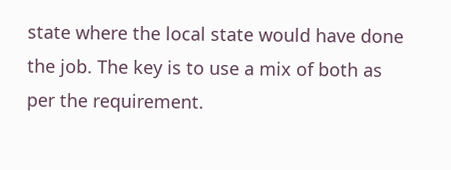state where the local state would have done the job. The key is to use a mix of both as per the requirement.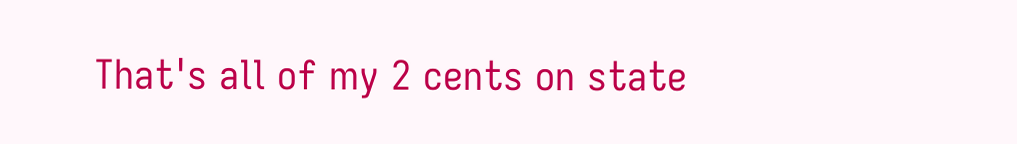That's all of my 2 cents on state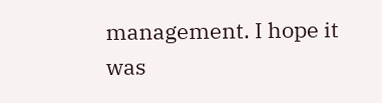management. I hope it was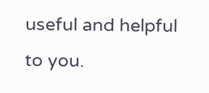useful and helpful to you.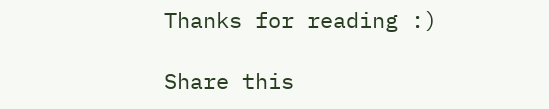Thanks for reading :)

Share this